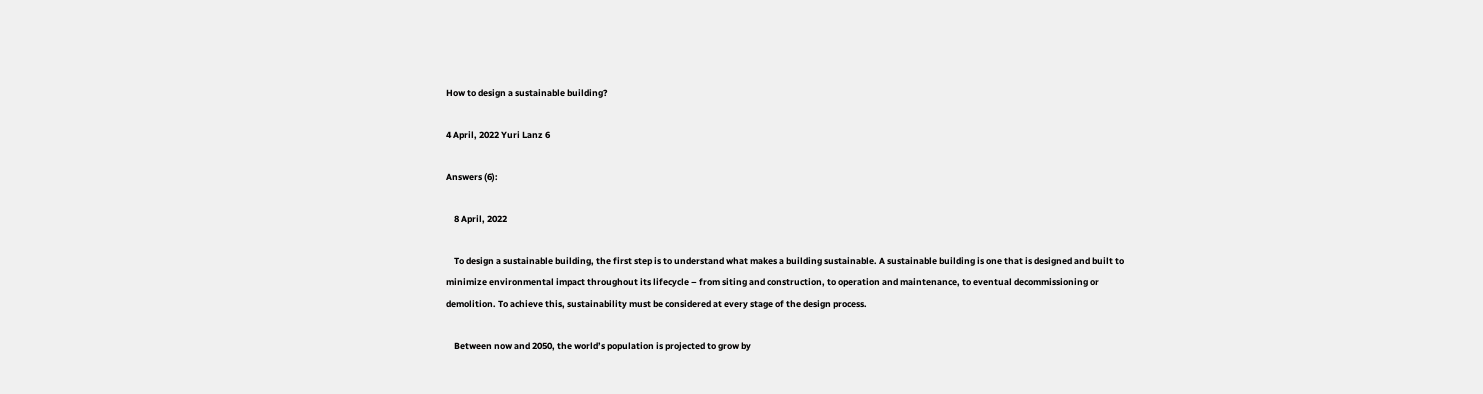How to design a sustainable building?

4 April, 2022 Yuri Lanz 6

Answers (6):

    8 April, 2022

    To design a sustainable building, the first step is to understand what makes a building sustainable. A sustainable building is one that is designed and built to minimize environmental impact throughout its lifecycle – from siting and construction, to operation and maintenance, to eventual decommissioning or demolition. To achieve this, sustainability must be considered at every stage of the design process.

    Between now and 2050, the world’s population is projected to grow by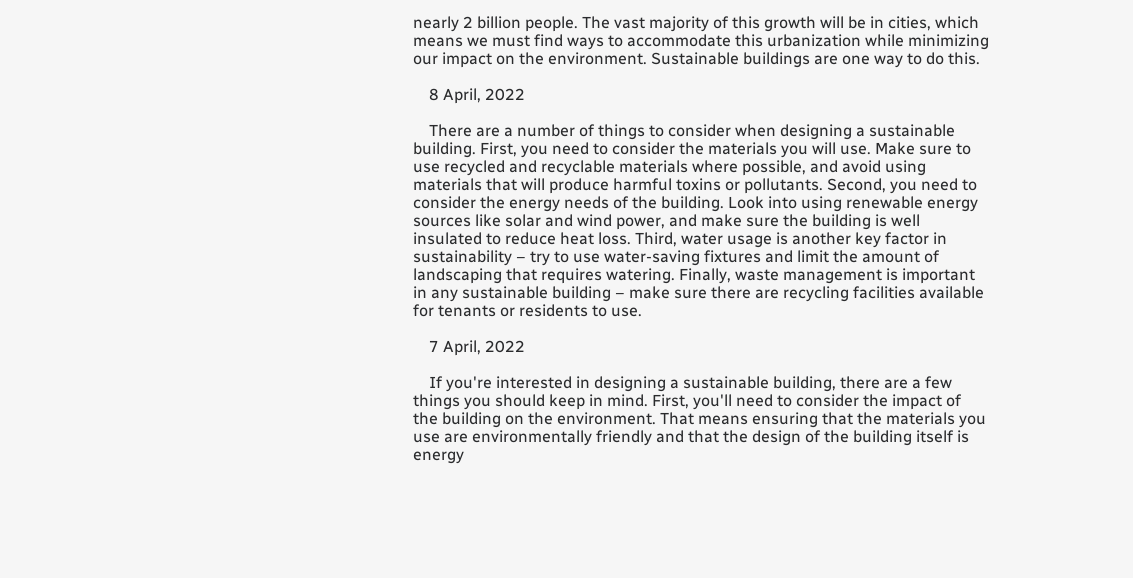nearly 2 billion people. The vast majority of this growth will be in cities, which means we must find ways to accommodate this urbanization while minimizing our impact on the environment. Sustainable buildings are one way to do this.

    8 April, 2022

    There are a number of things to consider when designing a sustainable building. First, you need to consider the materials you will use. Make sure to use recycled and recyclable materials where possible, and avoid using materials that will produce harmful toxins or pollutants. Second, you need to consider the energy needs of the building. Look into using renewable energy sources like solar and wind power, and make sure the building is well insulated to reduce heat loss. Third, water usage is another key factor in sustainability – try to use water-saving fixtures and limit the amount of landscaping that requires watering. Finally, waste management is important in any sustainable building – make sure there are recycling facilities available for tenants or residents to use.

    7 April, 2022

    If you're interested in designing a sustainable building, there are a few things you should keep in mind. First, you'll need to consider the impact of the building on the environment. That means ensuring that the materials you use are environmentally friendly and that the design of the building itself is energy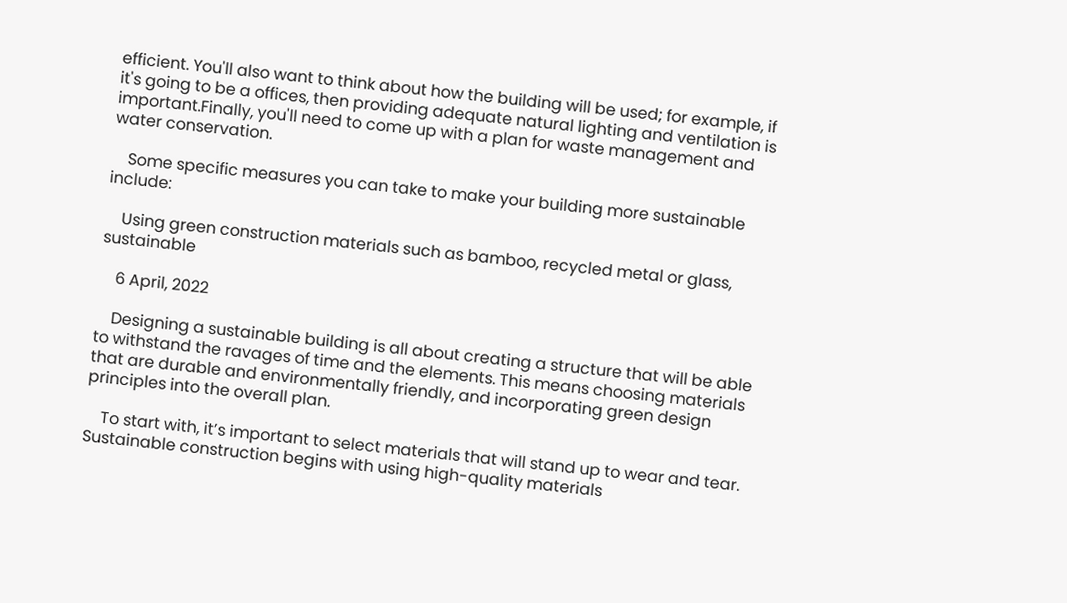efficient. You'll also want to think about how the building will be used; for example, if it's going to be a offices, then providing adequate natural lighting and ventilation is important.Finally, you'll need to come up with a plan for waste management and water conservation.

    Some specific measures you can take to make your building more sustainable include:

    Using green construction materials such as bamboo, recycled metal or glass, sustainable

    6 April, 2022

    Designing a sustainable building is all about creating a structure that will be able to withstand the ravages of time and the elements. This means choosing materials that are durable and environmentally friendly, and incorporating green design principles into the overall plan.

    To start with, it’s important to select materials that will stand up to wear and tear. Sustainable construction begins with using high-quality materials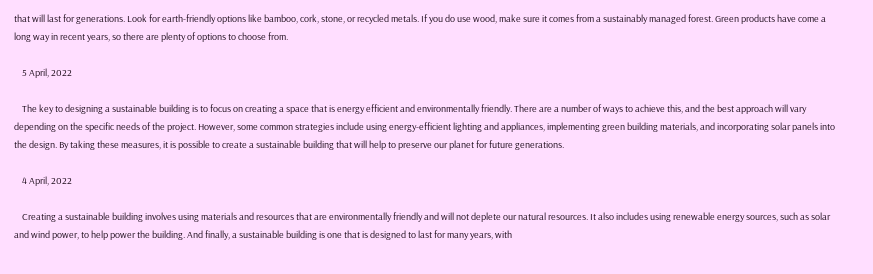that will last for generations. Look for earth-friendly options like bamboo, cork, stone, or recycled metals. If you do use wood, make sure it comes from a sustainably managed forest. Green products have come a long way in recent years, so there are plenty of options to choose from.

    5 April, 2022

    The key to designing a sustainable building is to focus on creating a space that is energy efficient and environmentally friendly. There are a number of ways to achieve this, and the best approach will vary depending on the specific needs of the project. However, some common strategies include using energy-efficient lighting and appliances, implementing green building materials, and incorporating solar panels into the design. By taking these measures, it is possible to create a sustainable building that will help to preserve our planet for future generations.

    4 April, 2022

    Creating a sustainable building involves using materials and resources that are environmentally friendly and will not deplete our natural resources. It also includes using renewable energy sources, such as solar and wind power, to help power the building. And finally, a sustainable building is one that is designed to last for many years, with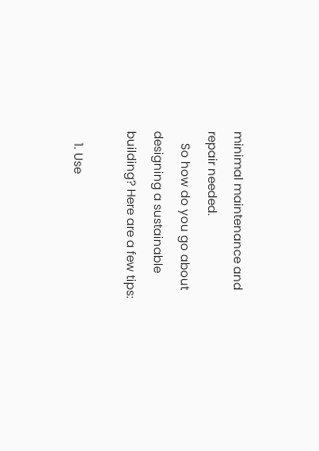minimal maintenance and repair needed.
    So how do you go about designing a sustainable building? Here are a few tips:

    1. Use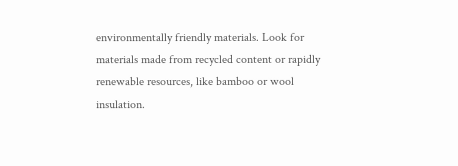environmentally friendly materials. Look for materials made from recycled content or rapidly renewable resources, like bamboo or wool insulation.